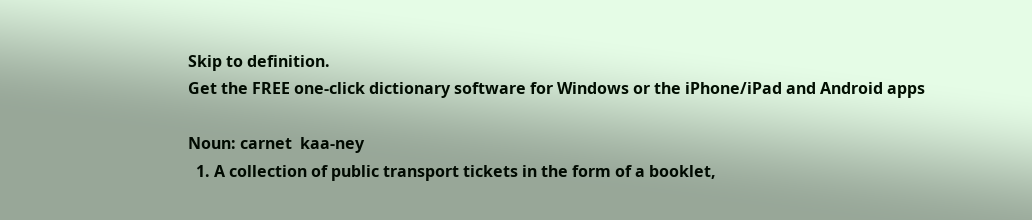Skip to definition.
Get the FREE one-click dictionary software for Windows or the iPhone/iPad and Android apps

Noun: carnet  kaa-ney
  1. A collection of public transport tickets in the form of a booklet,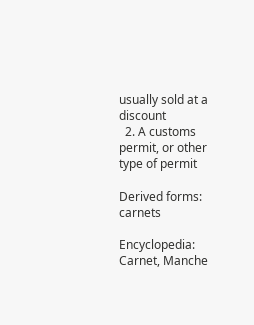usually sold at a discount
  2. A customs permit, or other type of permit

Derived forms: carnets

Encyclopedia: Carnet, Manche